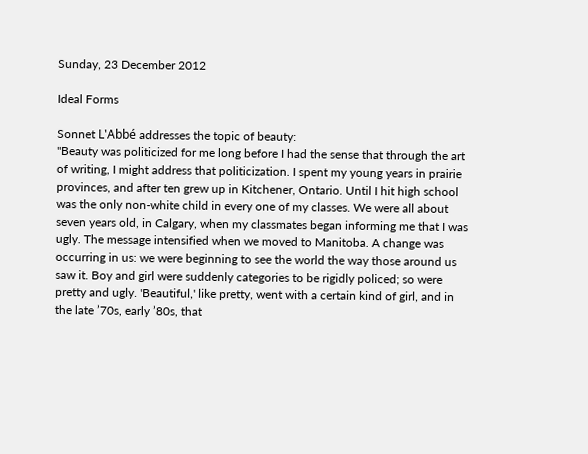Sunday, 23 December 2012

Ideal Forms

Sonnet L'Abbé addresses the topic of beauty:
"Beauty was politicized for me long before I had the sense that through the art of writing, I might address that politicization. I spent my young years in prairie provinces, and after ten grew up in Kitchener, Ontario. Until I hit high school was the only non-white child in every one of my classes. We were all about seven years old, in Calgary, when my classmates began informing me that I was ugly. The message intensified when we moved to Manitoba. A change was occurring in us: we were beginning to see the world the way those around us saw it. Boy and girl were suddenly categories to be rigidly policed; so were pretty and ugly. 'Beautiful,' like pretty, went with a certain kind of girl, and in the late ’70s, early ’80s, that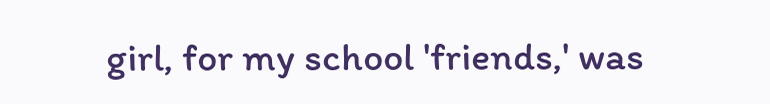girl, for my school 'friends,' was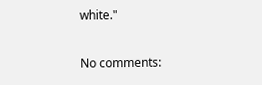white."

No comments: